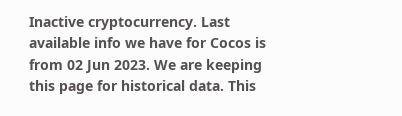Inactive cryptocurrency. Last available info we have for Cocos is from 02 Jun 2023. We are keeping this page for historical data. This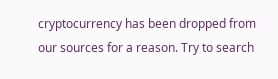cryptocurrency has been dropped from our sources for a reason. Try to search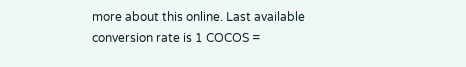more about this online. Last available conversion rate is 1 COCOS =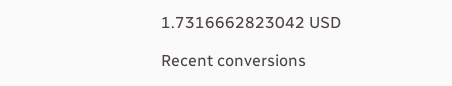1.7316662823042 USD

Recent conversions